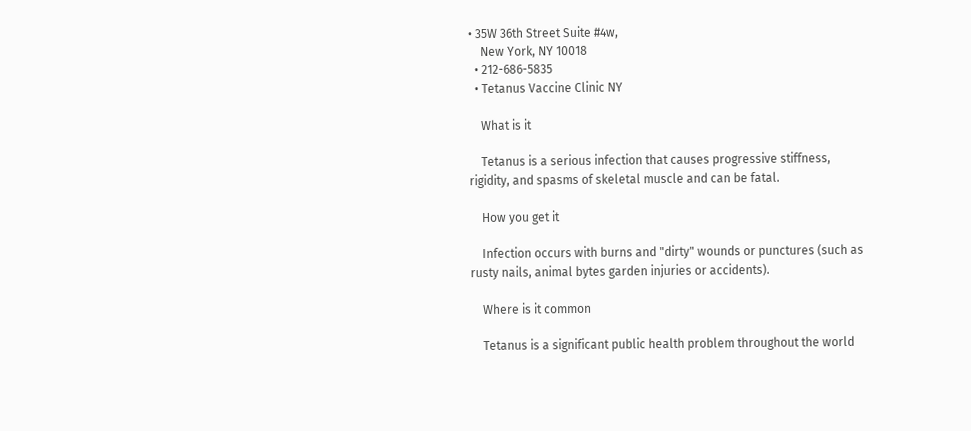• 35W 36th Street Suite #4w,
    New York, NY 10018
  • 212-686-5835
  • Tetanus Vaccine Clinic NY

    What is it

    Tetanus is a serious infection that causes progressive stiffness, rigidity, and spasms of skeletal muscle and can be fatal.

    How you get it

    Infection occurs with burns and "dirty" wounds or punctures (such as rusty nails, animal bytes garden injuries or accidents).

    Where is it common

    Tetanus is a significant public health problem throughout the world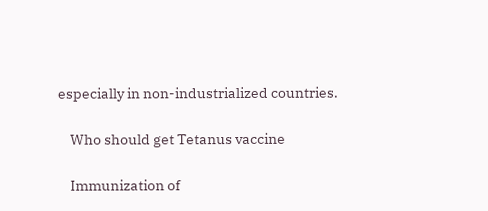especially in non-industrialized countries.

    Who should get Tetanus vaccine

    Immunization of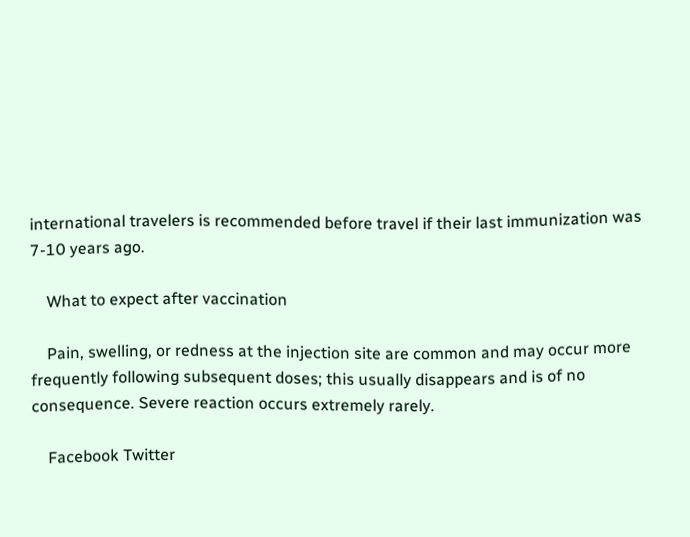international travelers is recommended before travel if their last immunization was 7-10 years ago.

    What to expect after vaccination

    Pain, swelling, or redness at the injection site are common and may occur more frequently following subsequent doses; this usually disappears and is of no consequence. Severe reaction occurs extremely rarely.

    Facebook Twitter